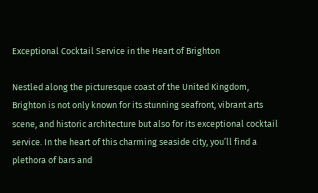Exceptional Cocktail Service in the Heart of Brighton

Nestled along the picturesque coast of the United Kingdom, Brighton is not only known for its stunning seafront, vibrant arts scene, and historic architecture but also for its exceptional cocktail service. In the heart of this charming seaside city, you’ll find a plethora of bars and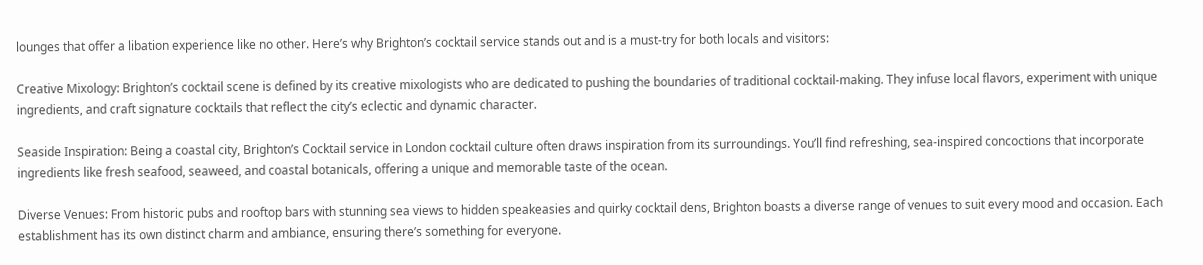lounges that offer a libation experience like no other. Here’s why Brighton’s cocktail service stands out and is a must-try for both locals and visitors:

Creative Mixology: Brighton’s cocktail scene is defined by its creative mixologists who are dedicated to pushing the boundaries of traditional cocktail-making. They infuse local flavors, experiment with unique ingredients, and craft signature cocktails that reflect the city’s eclectic and dynamic character.

Seaside Inspiration: Being a coastal city, Brighton’s Cocktail service in London cocktail culture often draws inspiration from its surroundings. You’ll find refreshing, sea-inspired concoctions that incorporate ingredients like fresh seafood, seaweed, and coastal botanicals, offering a unique and memorable taste of the ocean.

Diverse Venues: From historic pubs and rooftop bars with stunning sea views to hidden speakeasies and quirky cocktail dens, Brighton boasts a diverse range of venues to suit every mood and occasion. Each establishment has its own distinct charm and ambiance, ensuring there’s something for everyone.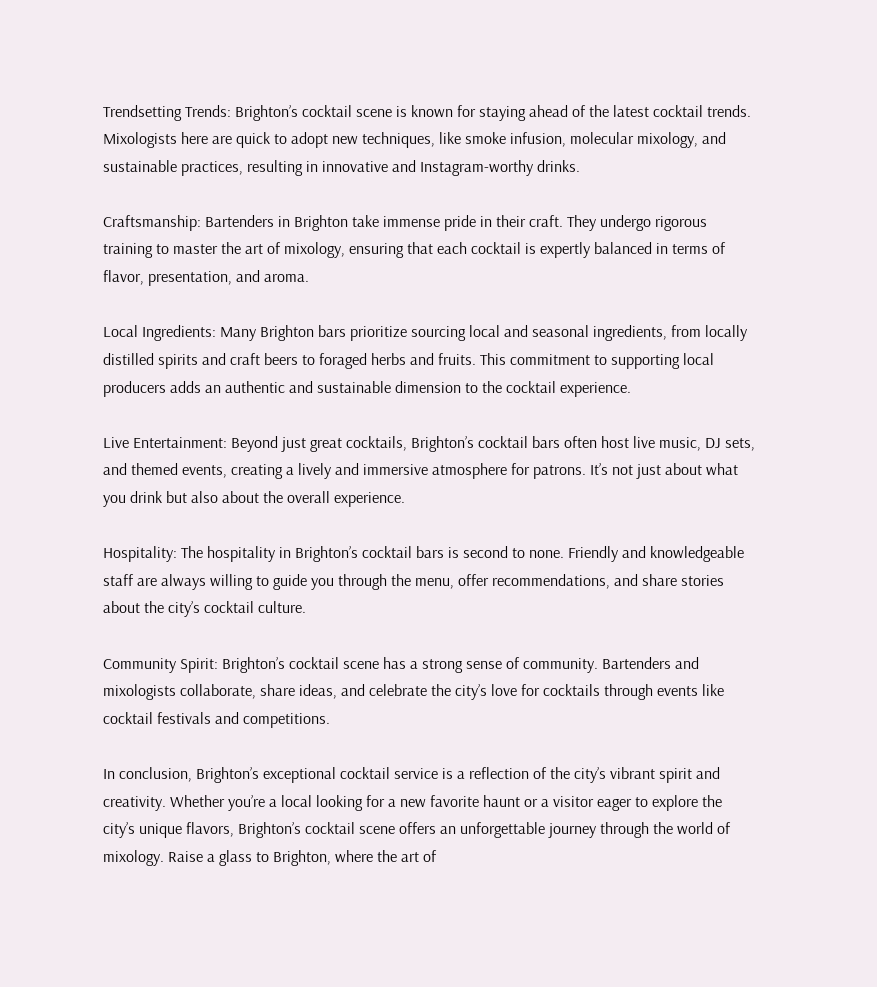Trendsetting Trends: Brighton’s cocktail scene is known for staying ahead of the latest cocktail trends. Mixologists here are quick to adopt new techniques, like smoke infusion, molecular mixology, and sustainable practices, resulting in innovative and Instagram-worthy drinks.

Craftsmanship: Bartenders in Brighton take immense pride in their craft. They undergo rigorous training to master the art of mixology, ensuring that each cocktail is expertly balanced in terms of flavor, presentation, and aroma.

Local Ingredients: Many Brighton bars prioritize sourcing local and seasonal ingredients, from locally distilled spirits and craft beers to foraged herbs and fruits. This commitment to supporting local producers adds an authentic and sustainable dimension to the cocktail experience.

Live Entertainment: Beyond just great cocktails, Brighton’s cocktail bars often host live music, DJ sets, and themed events, creating a lively and immersive atmosphere for patrons. It’s not just about what you drink but also about the overall experience.

Hospitality: The hospitality in Brighton’s cocktail bars is second to none. Friendly and knowledgeable staff are always willing to guide you through the menu, offer recommendations, and share stories about the city’s cocktail culture.

Community Spirit: Brighton’s cocktail scene has a strong sense of community. Bartenders and mixologists collaborate, share ideas, and celebrate the city’s love for cocktails through events like cocktail festivals and competitions.

In conclusion, Brighton’s exceptional cocktail service is a reflection of the city’s vibrant spirit and creativity. Whether you’re a local looking for a new favorite haunt or a visitor eager to explore the city’s unique flavors, Brighton’s cocktail scene offers an unforgettable journey through the world of mixology. Raise a glass to Brighton, where the art of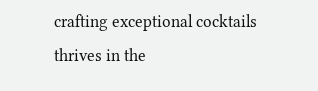crafting exceptional cocktails thrives in the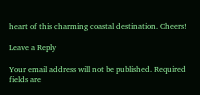heart of this charming coastal destination. Cheers!

Leave a Reply

Your email address will not be published. Required fields are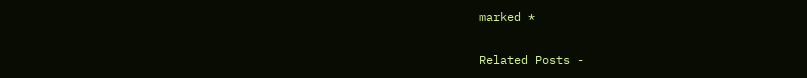marked *

Related Posts -